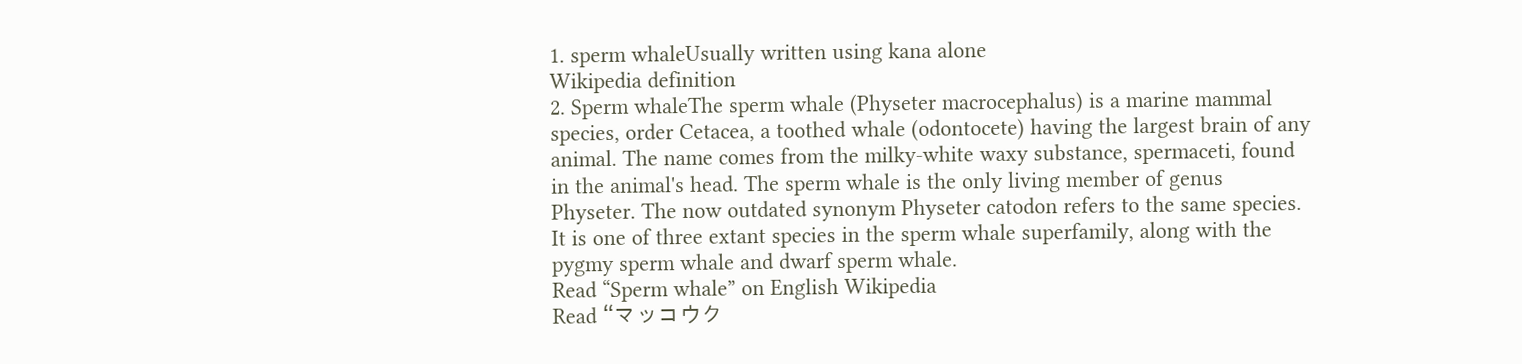1. sperm whaleUsually written using kana alone
Wikipedia definition
2. Sperm whaleThe sperm whale (Physeter macrocephalus) is a marine mammal species, order Cetacea, a toothed whale (odontocete) having the largest brain of any animal. The name comes from the milky-white waxy substance, spermaceti, found in the animal's head. The sperm whale is the only living member of genus Physeter. The now outdated synonym Physeter catodon refers to the same species. It is one of three extant species in the sperm whale superfamily, along with the pygmy sperm whale and dwarf sperm whale.
Read “Sperm whale” on English Wikipedia
Read “マッコウク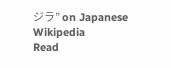ジラ” on Japanese Wikipedia
Read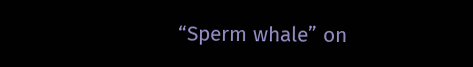“Sperm whale” on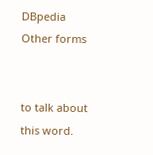DBpedia
Other forms


to talk about this word.